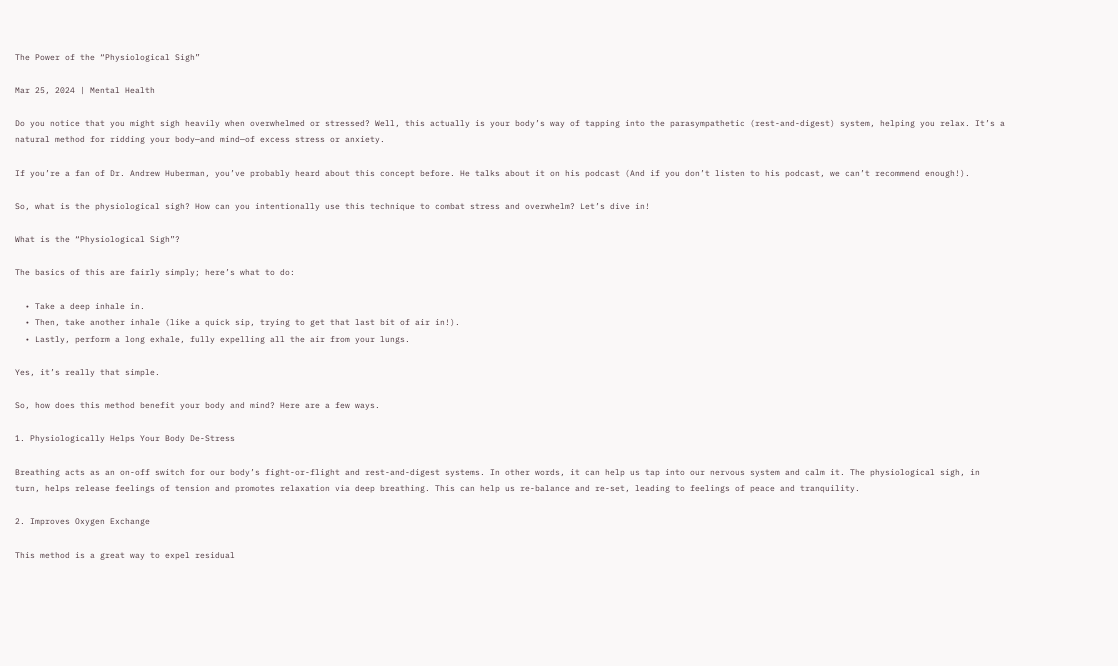The Power of the “Physiological Sigh”

Mar 25, 2024 | Mental Health

Do you notice that you might sigh heavily when overwhelmed or stressed? Well, this actually is your body’s way of tapping into the parasympathetic (rest-and-digest) system, helping you relax. It’s a natural method for ridding your body—and mind—of excess stress or anxiety.

If you’re a fan of Dr. Andrew Huberman, you’ve probably heard about this concept before. He talks about it on his podcast (And if you don’t listen to his podcast, we can’t recommend enough!).

So, what is the physiological sigh? How can you intentionally use this technique to combat stress and overwhelm? Let’s dive in!

What is the “Physiological Sigh”?

The basics of this are fairly simply; here’s what to do:

  • Take a deep inhale in.
  • Then, take another inhale (like a quick sip, trying to get that last bit of air in!).
  • Lastly, perform a long exhale, fully expelling all the air from your lungs.

Yes, it’s really that simple.

So, how does this method benefit your body and mind? Here are a few ways.

1. Physiologically Helps Your Body De-Stress

Breathing acts as an on-off switch for our body’s fight-or-flight and rest-and-digest systems. In other words, it can help us tap into our nervous system and calm it. The physiological sigh, in turn, helps release feelings of tension and promotes relaxation via deep breathing. This can help us re-balance and re-set, leading to feelings of peace and tranquility.

2. Improves Oxygen Exchange

This method is a great way to expel residual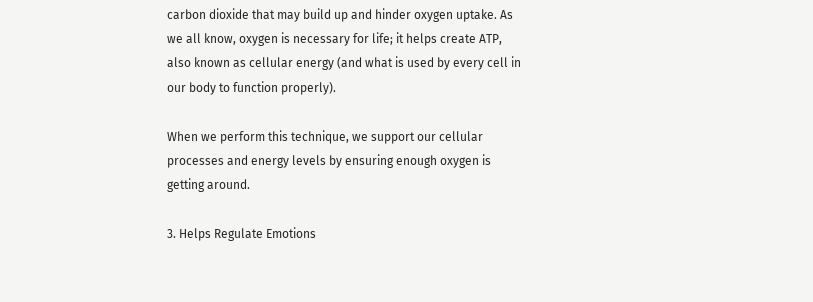carbon dioxide that may build up and hinder oxygen uptake. As we all know, oxygen is necessary for life; it helps create ATP, also known as cellular energy (and what is used by every cell in our body to function properly).

When we perform this technique, we support our cellular processes and energy levels by ensuring enough oxygen is getting around.

3. Helps Regulate Emotions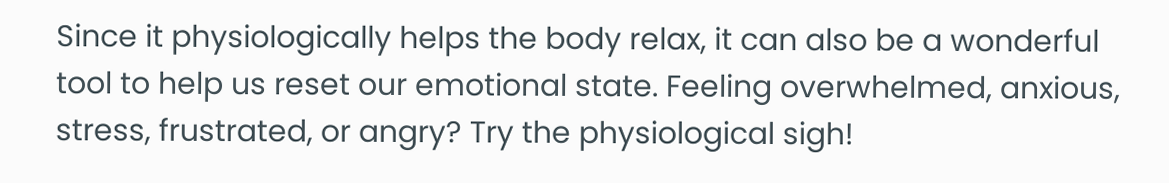Since it physiologically helps the body relax, it can also be a wonderful tool to help us reset our emotional state. Feeling overwhelmed, anxious, stress, frustrated, or angry? Try the physiological sigh!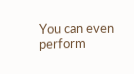You can even perform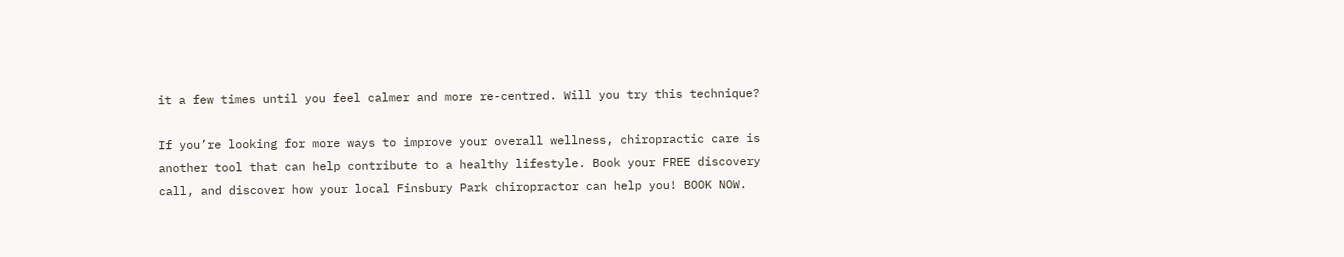it a few times until you feel calmer and more re-centred. Will you try this technique?

If you’re looking for more ways to improve your overall wellness, chiropractic care is another tool that can help contribute to a healthy lifestyle. Book your FREE discovery call, and discover how your local Finsbury Park chiropractor can help you! BOOK NOW.